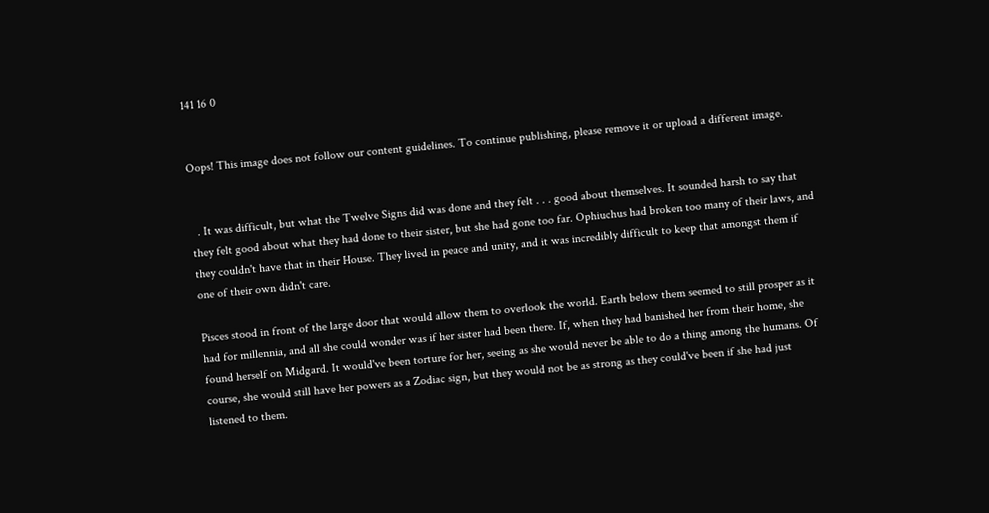141 16 0


Oops! This image does not follow our content guidelines. To continue publishing, please remove it or upload a different image.


  . It was difficult, but what the Twelve Signs did was done and they felt . . . good about themselves. It sounded harsh to say that they felt good about what they had done to their sister, but she had gone too far. Ophiuchus had broken too many of their laws, and they couldn't have that in their House. They lived in peace and unity, and it was incredibly difficult to keep that amongst them if one of their own didn't care.

Pisces stood in front of the large door that would allow them to overlook the world. Earth below them seemed to still prosper as it had for millennia, and all she could wonder was if her sister had been there. If, when they had banished her from their home, she found herself on Midgard. It would've been torture for her, seeing as she would never be able to do a thing among the humans. Of course, she would still have her powers as a Zodiac sign, but they would not be as strong as they could've been if she had just listened to them.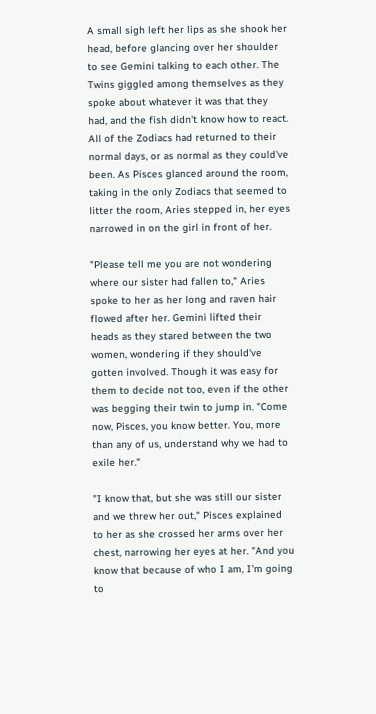A small sigh left her lips as she shook her head, before glancing over her shoulder to see Gemini talking to each other. The Twins giggled among themselves as they spoke about whatever it was that they had, and the fish didn't know how to react. All of the Zodiacs had returned to their normal days, or as normal as they could've been. As Pisces glanced around the room, taking in the only Zodiacs that seemed to litter the room, Aries stepped in, her eyes narrowed in on the girl in front of her.

"Please tell me you are not wondering where our sister had fallen to," Aries spoke to her as her long and raven hair flowed after her. Gemini lifted their heads as they stared between the two women, wondering if they should've gotten involved. Though it was easy for them to decide not too, even if the other was begging their twin to jump in. "Come now, Pisces, you know better. You, more than any of us, understand why we had to exile her."

"I know that, but she was still our sister and we threw her out," Pisces explained to her as she crossed her arms over her chest, narrowing her eyes at her. "And you know that because of who I am, I'm going to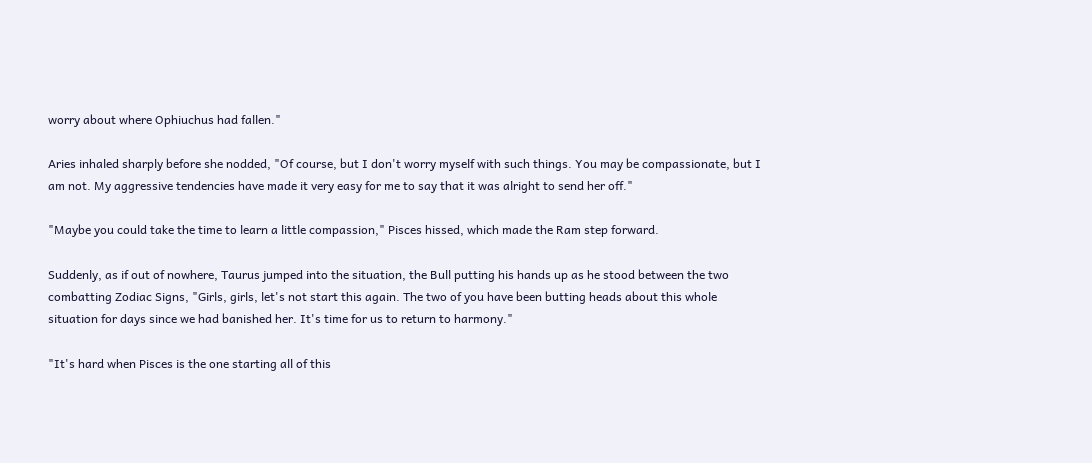worry about where Ophiuchus had fallen."

Aries inhaled sharply before she nodded, "Of course, but I don't worry myself with such things. You may be compassionate, but I am not. My aggressive tendencies have made it very easy for me to say that it was alright to send her off."

"Maybe you could take the time to learn a little compassion," Pisces hissed, which made the Ram step forward.

Suddenly, as if out of nowhere, Taurus jumped into the situation, the Bull putting his hands up as he stood between the two combatting Zodiac Signs, "Girls, girls, let's not start this again. The two of you have been butting heads about this whole situation for days since we had banished her. It's time for us to return to harmony."

"It's hard when Pisces is the one starting all of this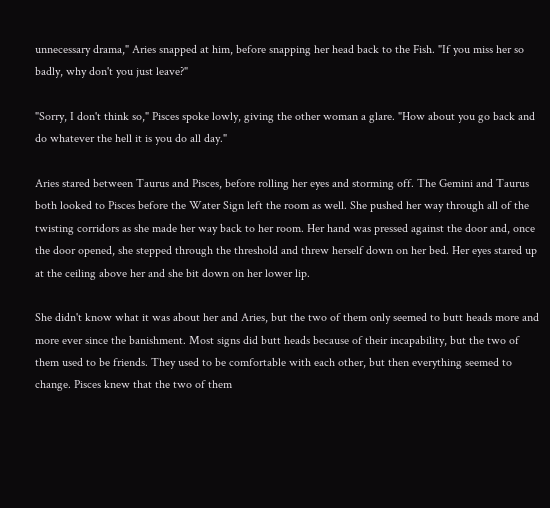unnecessary drama," Aries snapped at him, before snapping her head back to the Fish. "If you miss her so badly, why don't you just leave?"

"Sorry, I don't think so," Pisces spoke lowly, giving the other woman a glare. "How about you go back and do whatever the hell it is you do all day."

Aries stared between Taurus and Pisces, before rolling her eyes and storming off. The Gemini and Taurus both looked to Pisces before the Water Sign left the room as well. She pushed her way through all of the twisting corridors as she made her way back to her room. Her hand was pressed against the door and, once the door opened, she stepped through the threshold and threw herself down on her bed. Her eyes stared up at the ceiling above her and she bit down on her lower lip.

She didn't know what it was about her and Aries, but the two of them only seemed to butt heads more and more ever since the banishment. Most signs did butt heads because of their incapability, but the two of them used to be friends. They used to be comfortable with each other, but then everything seemed to change. Pisces knew that the two of them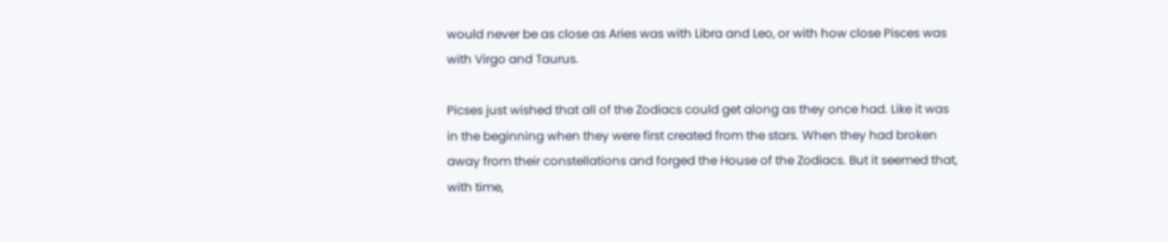would never be as close as Aries was with Libra and Leo, or with how close Pisces was with Virgo and Taurus.

Picses just wished that all of the Zodiacs could get along as they once had. Like it was in the beginning when they were first created from the stars. When they had broken away from their constellations and forged the House of the Zodiacs. But it seemed that, with time,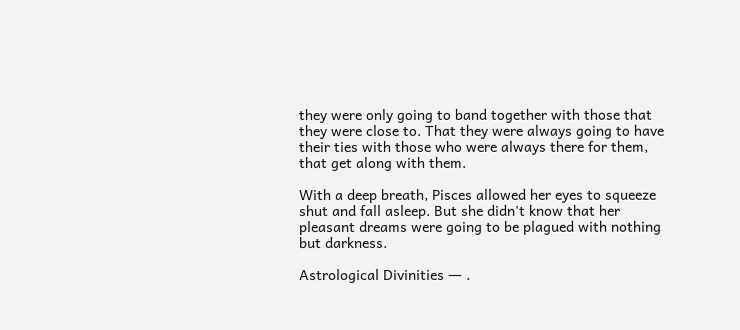they were only going to band together with those that they were close to. That they were always going to have their ties with those who were always there for them, that get along with them.

With a deep breath, Pisces allowed her eyes to squeeze shut and fall asleep. But she didn't know that her pleasant dreams were going to be plagued with nothing but darkness.

Astrological Divinities ― .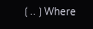❲..❳Where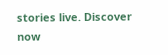stories live. Discover now